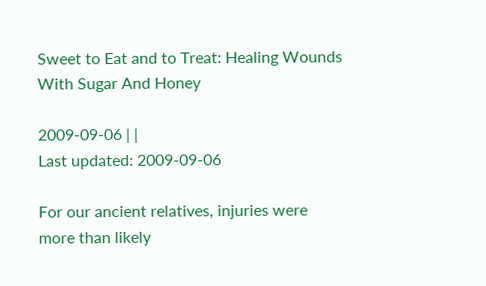Sweet to Eat and to Treat: Healing Wounds With Sugar And Honey

2009-09-06 | |
Last updated: 2009-09-06

For our ancient relatives, injuries were more than likely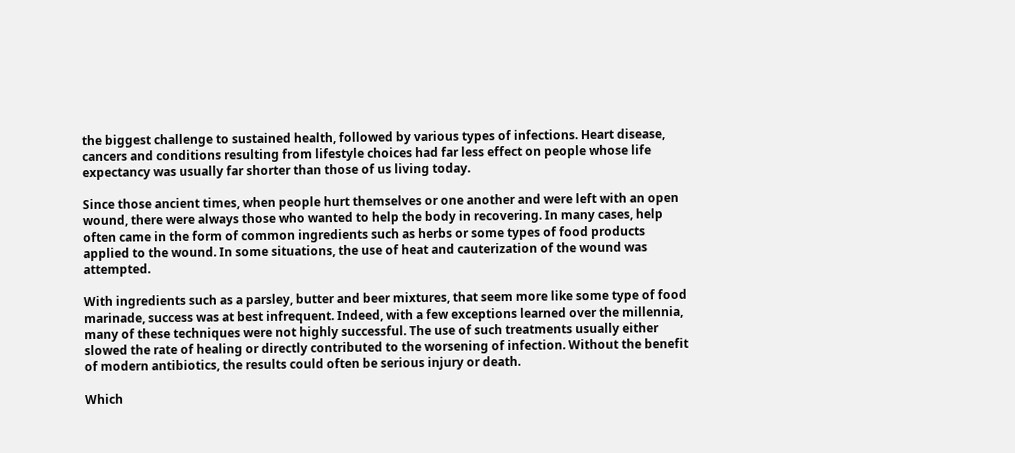the biggest challenge to sustained health, followed by various types of infections. Heart disease, cancers and conditions resulting from lifestyle choices had far less effect on people whose life expectancy was usually far shorter than those of us living today.

Since those ancient times, when people hurt themselves or one another and were left with an open wound, there were always those who wanted to help the body in recovering. In many cases, help often came in the form of common ingredients such as herbs or some types of food products applied to the wound. In some situations, the use of heat and cauterization of the wound was attempted.

With ingredients such as a parsley, butter and beer mixtures, that seem more like some type of food marinade, success was at best infrequent. Indeed, with a few exceptions learned over the millennia, many of these techniques were not highly successful. The use of such treatments usually either slowed the rate of healing or directly contributed to the worsening of infection. Without the benefit of modern antibiotics, the results could often be serious injury or death.

Which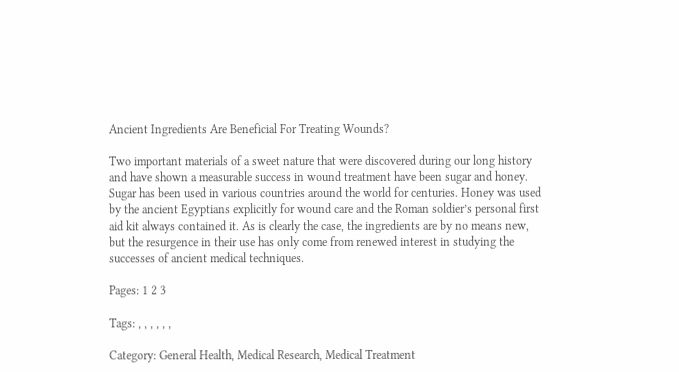Ancient Ingredients Are Beneficial For Treating Wounds?

Two important materials of a sweet nature that were discovered during our long history and have shown a measurable success in wound treatment have been sugar and honey. Sugar has been used in various countries around the world for centuries. Honey was used by the ancient Egyptians explicitly for wound care and the Roman soldier’s personal first aid kit always contained it. As is clearly the case, the ingredients are by no means new, but the resurgence in their use has only come from renewed interest in studying the successes of ancient medical techniques.

Pages: 1 2 3

Tags: , , , , , ,

Category: General Health, Medical Research, Medical Treatment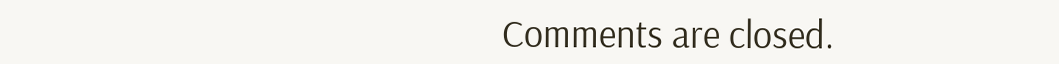Comments are closed.